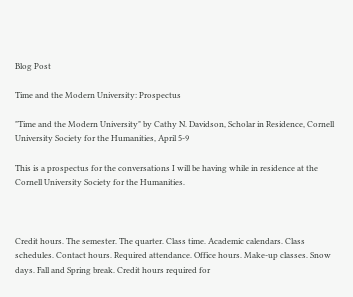Blog Post

Time and the Modern University: Prospectus

"Time and the Modern University" by Cathy N. Davidson, Scholar in Residence, Cornell University Society for the Humanities, April 5-9

This is a prospectus for the conversations I will be having while in residence at the Cornell University Society for the Humanities.



Credit hours. The semester. The quarter. Class time. Academic calendars. Class schedules. Contact hours. Required attendance. Office hours. Make-up classes. Snow days. Fall and Spring break. Credit hours required for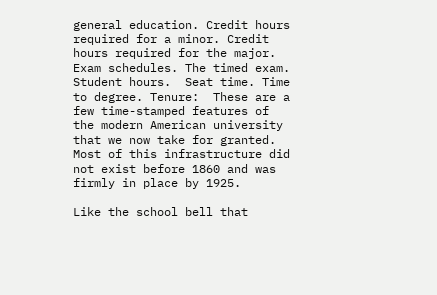general education. Credit hours required for a minor. Credit hours required for the major. Exam schedules. The timed exam.   Student hours.  Seat time. Time to degree. Tenure:  These are a few time-stamped features of the modern American university that we now take for granted.  Most of this infrastructure did not exist before 1860 and was firmly in place by 1925.

Like the school bell that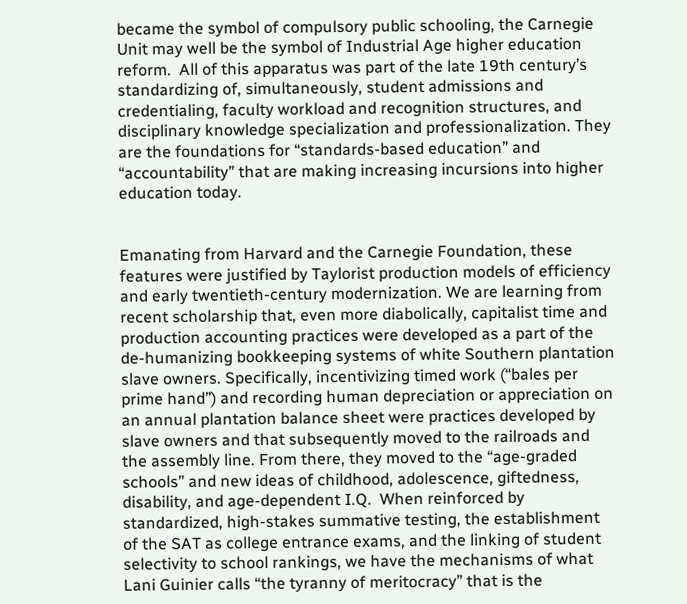became the symbol of compulsory public schooling, the Carnegie Unit may well be the symbol of Industrial Age higher education reform.  All of this apparatus was part of the late 19th century’s standardizing of, simultaneously, student admissions and credentialing, faculty workload and recognition structures, and disciplinary knowledge specialization and professionalization. They are the foundations for “standards-based education” and “accountability” that are making increasing incursions into higher education today.


Emanating from Harvard and the Carnegie Foundation, these features were justified by Taylorist production models of efficiency and early twentieth-century modernization. We are learning from recent scholarship that, even more diabolically, capitalist time and production accounting practices were developed as a part of the de-humanizing bookkeeping systems of white Southern plantation slave owners. Specifically, incentivizing timed work (“bales per prime hand”) and recording human depreciation or appreciation on an annual plantation balance sheet were practices developed by slave owners and that subsequently moved to the railroads and the assembly line. From there, they moved to the “age-graded schools” and new ideas of childhood, adolescence, giftedness, disability, and age-dependent I.Q.  When reinforced by standardized, high-stakes summative testing, the establishment of the SAT as college entrance exams, and the linking of student selectivity to school rankings, we have the mechanisms of what Lani Guinier calls “the tyranny of meritocracy” that is the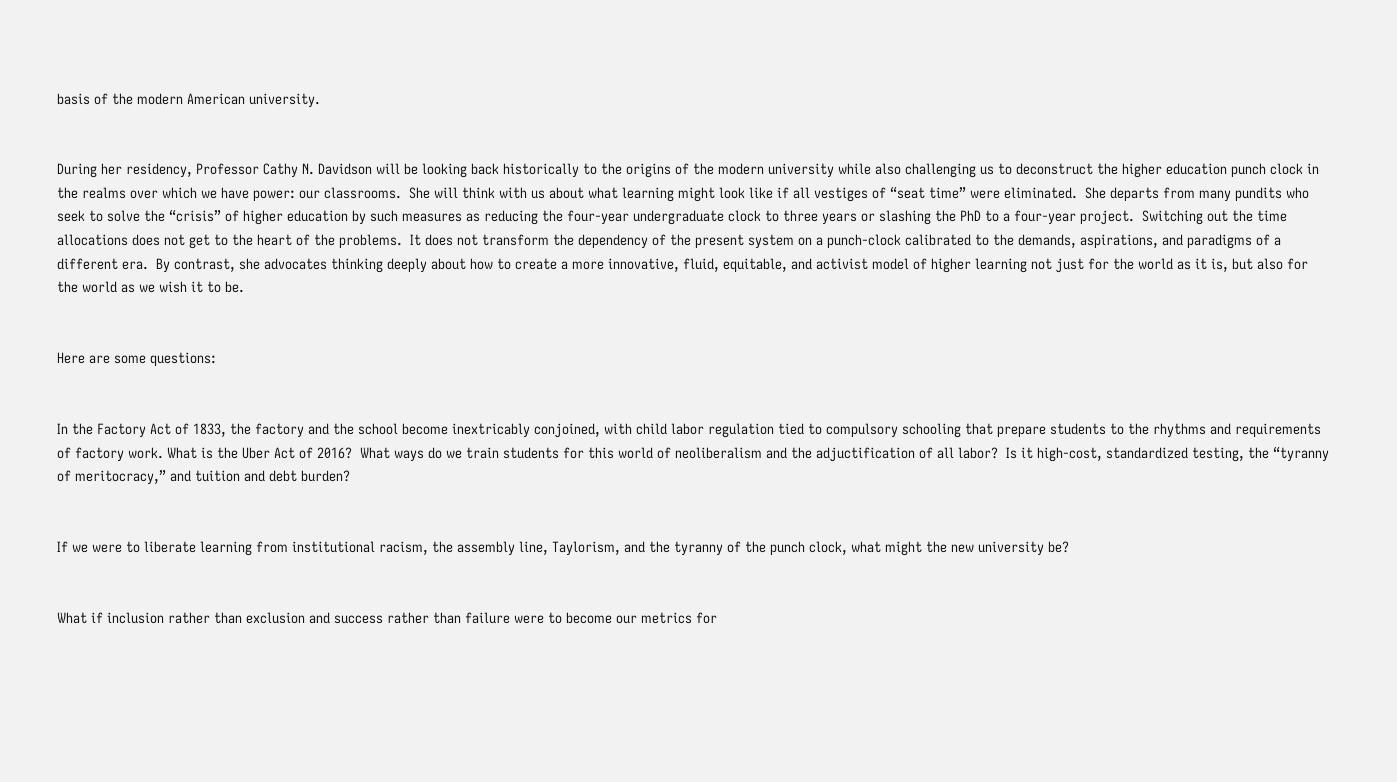basis of the modern American university.


During her residency, Professor Cathy N. Davidson will be looking back historically to the origins of the modern university while also challenging us to deconstruct the higher education punch clock in the realms over which we have power: our classrooms.  She will think with us about what learning might look like if all vestiges of “seat time” were eliminated.  She departs from many pundits who seek to solve the “crisis” of higher education by such measures as reducing the four-year undergraduate clock to three years or slashing the PhD to a four-year project.  Switching out the time allocations does not get to the heart of the problems.  It does not transform the dependency of the present system on a punch-clock calibrated to the demands, aspirations, and paradigms of a different era.  By contrast, she advocates thinking deeply about how to create a more innovative, fluid, equitable, and activist model of higher learning not just for the world as it is, but also for the world as we wish it to be.


Here are some questions:


In the Factory Act of 1833, the factory and the school become inextricably conjoined, with child labor regulation tied to compulsory schooling that prepare students to the rhythms and requirements of factory work. What is the Uber Act of 2016?  What ways do we train students for this world of neoliberalism and the adjuctification of all labor?  Is it high-cost, standardized testing, the “tyranny of meritocracy,” and tuition and debt burden?


If we were to liberate learning from institutional racism, the assembly line, Taylorism, and the tyranny of the punch clock, what might the new university be?


What if inclusion rather than exclusion and success rather than failure were to become our metrics for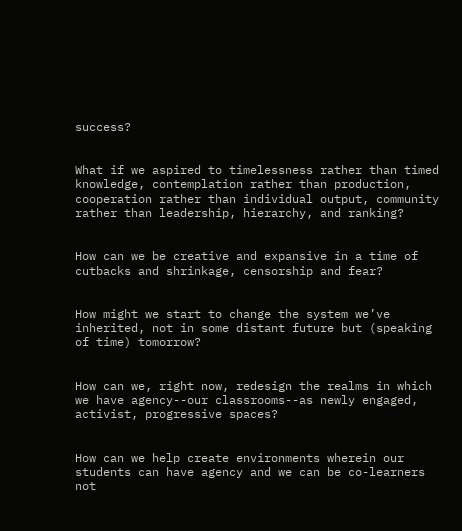success?


What if we aspired to timelessness rather than timed knowledge, contemplation rather than production, cooperation rather than individual output, community rather than leadership, hierarchy, and ranking?


How can we be creative and expansive in a time of cutbacks and shrinkage, censorship and fear?


How might we start to change the system we’ve inherited, not in some distant future but (speaking of time) tomorrow?


How can we, right now, redesign the realms in which we have agency--our classrooms--as newly engaged, activist, progressive spaces?


How can we help create environments wherein our students can have agency and we can be co-learners not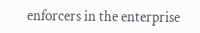enforcers in the enterprise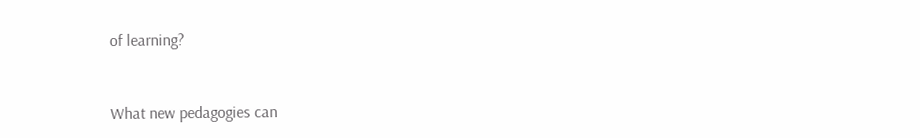of learning?


What new pedagogies can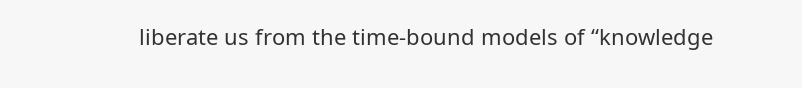liberate us from the time-bound models of “knowledge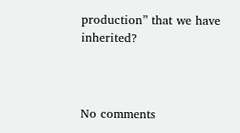production” that we have inherited?



No comments